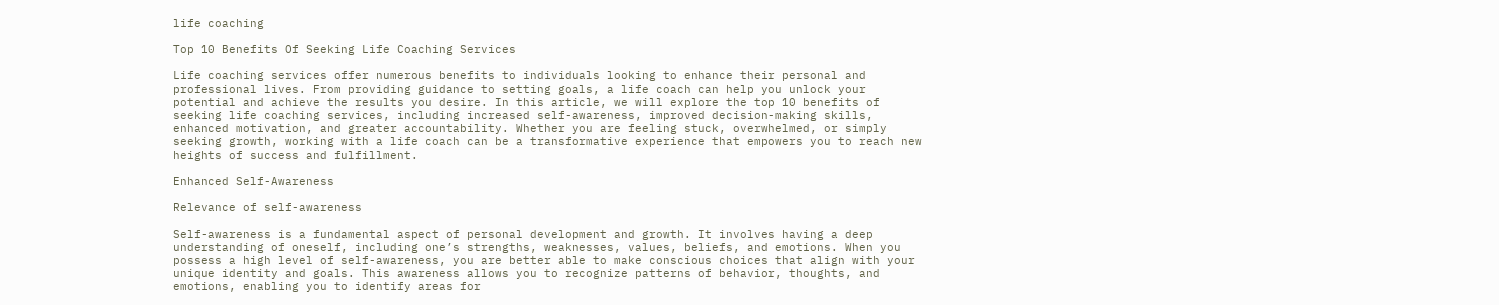life coaching

Top 10 Benefits Of Seeking Life Coaching Services

Life coaching services offer numerous benefits to individuals looking to enhance their personal and professional lives. From providing guidance to setting goals, a life coach can help you unlock your potential and achieve the results you desire. In this article, we will explore the top 10 benefits of seeking life coaching services, including increased self-awareness, improved decision-making skills, enhanced motivation, and greater accountability. Whether you are feeling stuck, overwhelmed, or simply seeking growth, working with a life coach can be a transformative experience that empowers you to reach new heights of success and fulfillment.

Enhanced Self-Awareness

Relevance of self-awareness

Self-awareness is a fundamental aspect of personal development and growth. It involves having a deep understanding of oneself, including one’s strengths, weaknesses, values, beliefs, and emotions. When you possess a high level of self-awareness, you are better able to make conscious choices that align with your unique identity and goals. This awareness allows you to recognize patterns of behavior, thoughts, and emotions, enabling you to identify areas for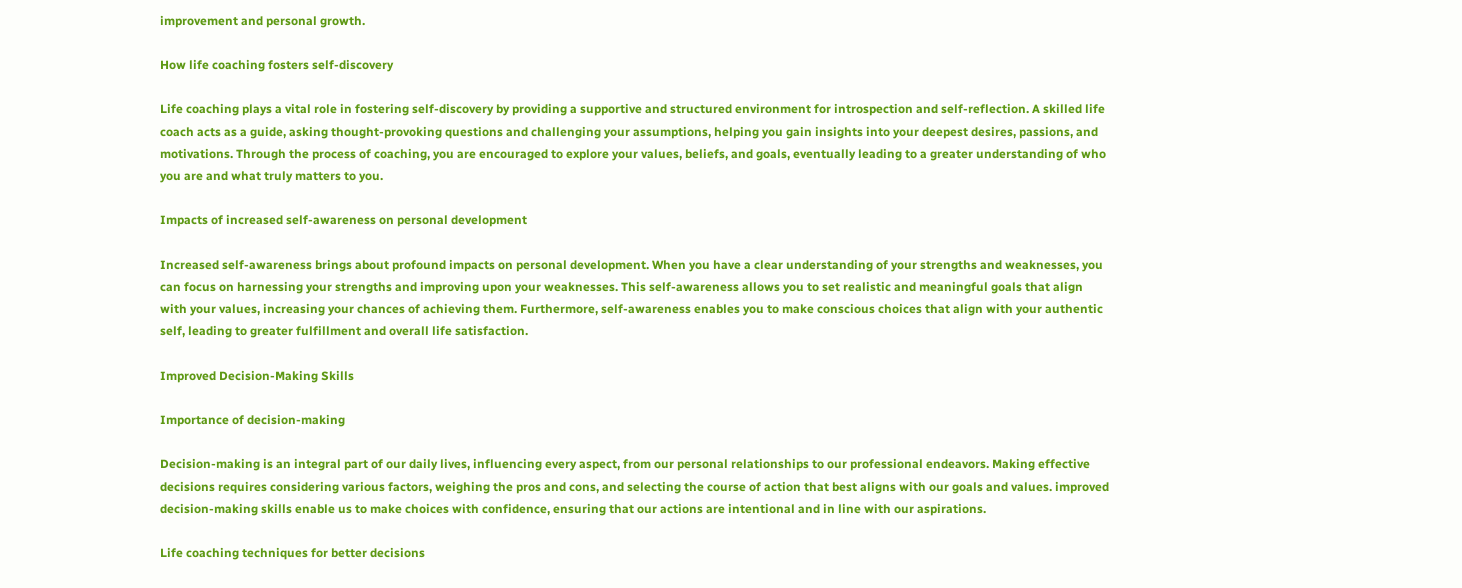improvement and personal growth.

How life coaching fosters self-discovery

Life coaching plays a vital role in fostering self-discovery by providing a supportive and structured environment for introspection and self-reflection. A skilled life coach acts as a guide, asking thought-provoking questions and challenging your assumptions, helping you gain insights into your deepest desires, passions, and motivations. Through the process of coaching, you are encouraged to explore your values, beliefs, and goals, eventually leading to a greater understanding of who you are and what truly matters to you.

Impacts of increased self-awareness on personal development

Increased self-awareness brings about profound impacts on personal development. When you have a clear understanding of your strengths and weaknesses, you can focus on harnessing your strengths and improving upon your weaknesses. This self-awareness allows you to set realistic and meaningful goals that align with your values, increasing your chances of achieving them. Furthermore, self-awareness enables you to make conscious choices that align with your authentic self, leading to greater fulfillment and overall life satisfaction.

Improved Decision-Making Skills

Importance of decision-making

Decision-making is an integral part of our daily lives, influencing every aspect, from our personal relationships to our professional endeavors. Making effective decisions requires considering various factors, weighing the pros and cons, and selecting the course of action that best aligns with our goals and values. improved decision-making skills enable us to make choices with confidence, ensuring that our actions are intentional and in line with our aspirations.

Life coaching techniques for better decisions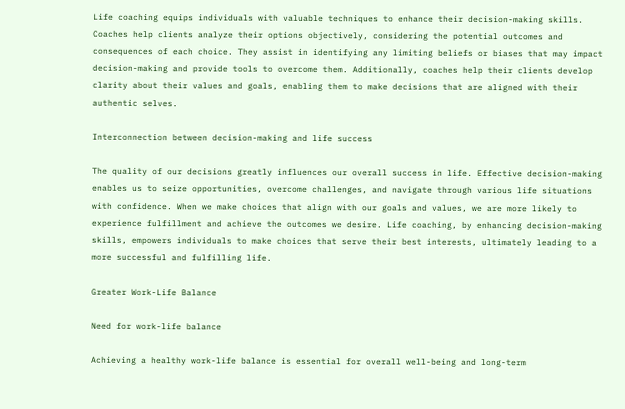Life coaching equips individuals with valuable techniques to enhance their decision-making skills. Coaches help clients analyze their options objectively, considering the potential outcomes and consequences of each choice. They assist in identifying any limiting beliefs or biases that may impact decision-making and provide tools to overcome them. Additionally, coaches help their clients develop clarity about their values and goals, enabling them to make decisions that are aligned with their authentic selves.

Interconnection between decision-making and life success

The quality of our decisions greatly influences our overall success in life. Effective decision-making enables us to seize opportunities, overcome challenges, and navigate through various life situations with confidence. When we make choices that align with our goals and values, we are more likely to experience fulfillment and achieve the outcomes we desire. Life coaching, by enhancing decision-making skills, empowers individuals to make choices that serve their best interests, ultimately leading to a more successful and fulfilling life.

Greater Work-Life Balance

Need for work-life balance

Achieving a healthy work-life balance is essential for overall well-being and long-term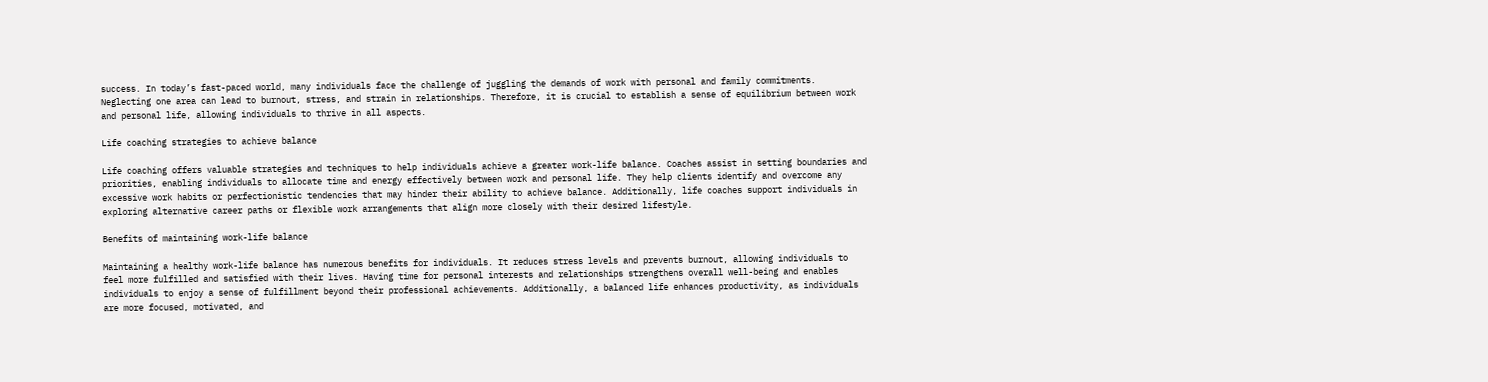success. In today’s fast-paced world, many individuals face the challenge of juggling the demands of work with personal and family commitments. Neglecting one area can lead to burnout, stress, and strain in relationships. Therefore, it is crucial to establish a sense of equilibrium between work and personal life, allowing individuals to thrive in all aspects.

Life coaching strategies to achieve balance

Life coaching offers valuable strategies and techniques to help individuals achieve a greater work-life balance. Coaches assist in setting boundaries and priorities, enabling individuals to allocate time and energy effectively between work and personal life. They help clients identify and overcome any excessive work habits or perfectionistic tendencies that may hinder their ability to achieve balance. Additionally, life coaches support individuals in exploring alternative career paths or flexible work arrangements that align more closely with their desired lifestyle.

Benefits of maintaining work-life balance

Maintaining a healthy work-life balance has numerous benefits for individuals. It reduces stress levels and prevents burnout, allowing individuals to feel more fulfilled and satisfied with their lives. Having time for personal interests and relationships strengthens overall well-being and enables individuals to enjoy a sense of fulfillment beyond their professional achievements. Additionally, a balanced life enhances productivity, as individuals are more focused, motivated, and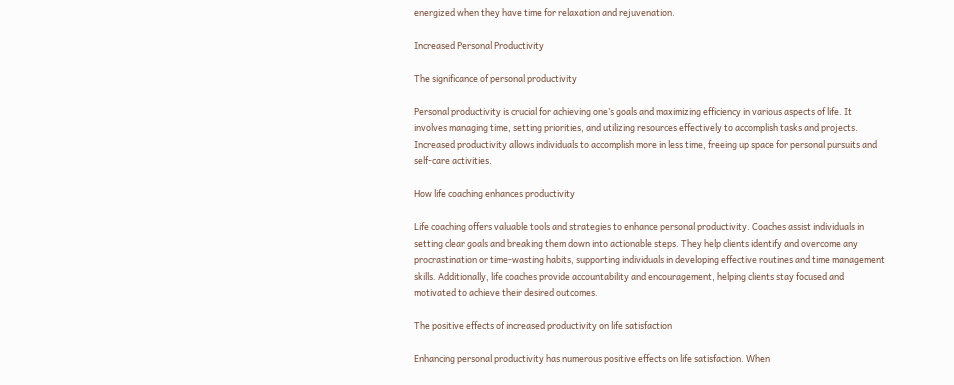energized when they have time for relaxation and rejuvenation.

Increased Personal Productivity

The significance of personal productivity

Personal productivity is crucial for achieving one’s goals and maximizing efficiency in various aspects of life. It involves managing time, setting priorities, and utilizing resources effectively to accomplish tasks and projects. Increased productivity allows individuals to accomplish more in less time, freeing up space for personal pursuits and self-care activities.

How life coaching enhances productivity

Life coaching offers valuable tools and strategies to enhance personal productivity. Coaches assist individuals in setting clear goals and breaking them down into actionable steps. They help clients identify and overcome any procrastination or time-wasting habits, supporting individuals in developing effective routines and time management skills. Additionally, life coaches provide accountability and encouragement, helping clients stay focused and motivated to achieve their desired outcomes.

The positive effects of increased productivity on life satisfaction

Enhancing personal productivity has numerous positive effects on life satisfaction. When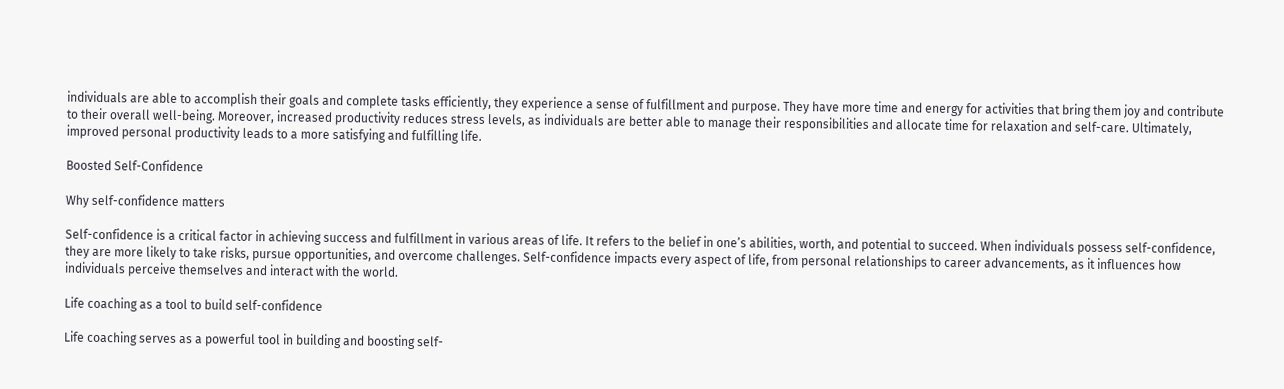individuals are able to accomplish their goals and complete tasks efficiently, they experience a sense of fulfillment and purpose. They have more time and energy for activities that bring them joy and contribute to their overall well-being. Moreover, increased productivity reduces stress levels, as individuals are better able to manage their responsibilities and allocate time for relaxation and self-care. Ultimately, improved personal productivity leads to a more satisfying and fulfilling life.

Boosted Self-Confidence

Why self-confidence matters

Self-confidence is a critical factor in achieving success and fulfillment in various areas of life. It refers to the belief in one’s abilities, worth, and potential to succeed. When individuals possess self-confidence, they are more likely to take risks, pursue opportunities, and overcome challenges. Self-confidence impacts every aspect of life, from personal relationships to career advancements, as it influences how individuals perceive themselves and interact with the world.

Life coaching as a tool to build self-confidence

Life coaching serves as a powerful tool in building and boosting self-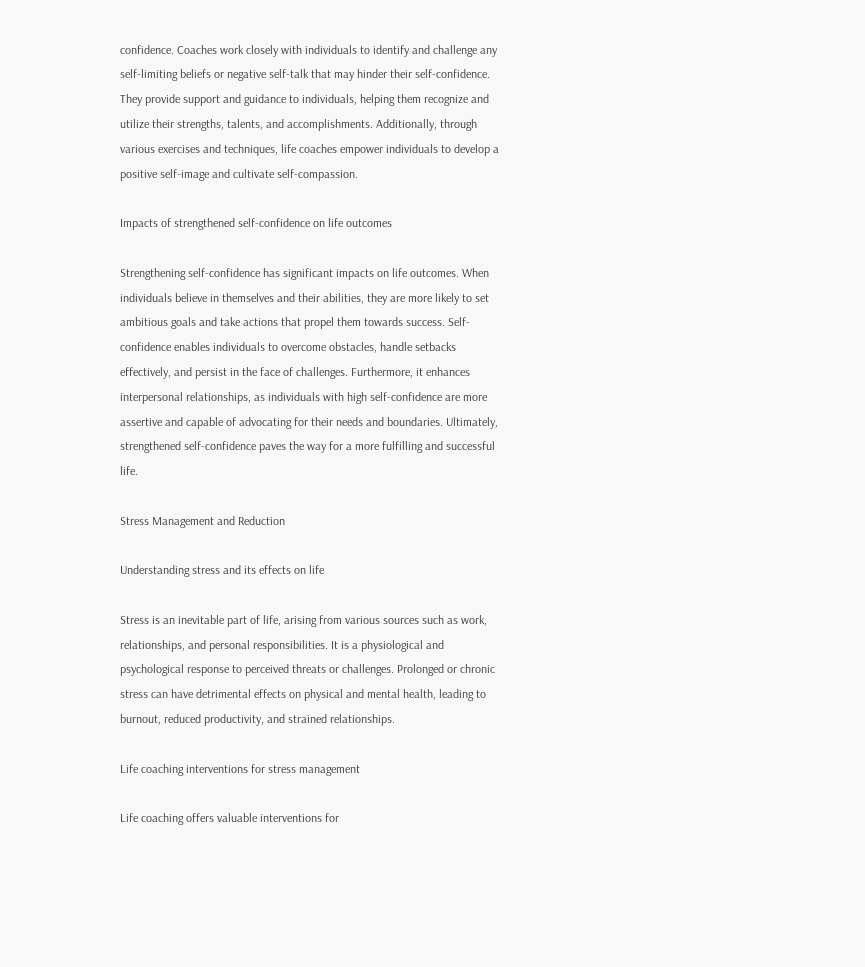confidence. Coaches work closely with individuals to identify and challenge any self-limiting beliefs or negative self-talk that may hinder their self-confidence. They provide support and guidance to individuals, helping them recognize and utilize their strengths, talents, and accomplishments. Additionally, through various exercises and techniques, life coaches empower individuals to develop a positive self-image and cultivate self-compassion.

Impacts of strengthened self-confidence on life outcomes

Strengthening self-confidence has significant impacts on life outcomes. When individuals believe in themselves and their abilities, they are more likely to set ambitious goals and take actions that propel them towards success. Self-confidence enables individuals to overcome obstacles, handle setbacks effectively, and persist in the face of challenges. Furthermore, it enhances interpersonal relationships, as individuals with high self-confidence are more assertive and capable of advocating for their needs and boundaries. Ultimately, strengthened self-confidence paves the way for a more fulfilling and successful life.

Stress Management and Reduction

Understanding stress and its effects on life

Stress is an inevitable part of life, arising from various sources such as work, relationships, and personal responsibilities. It is a physiological and psychological response to perceived threats or challenges. Prolonged or chronic stress can have detrimental effects on physical and mental health, leading to burnout, reduced productivity, and strained relationships.

Life coaching interventions for stress management

Life coaching offers valuable interventions for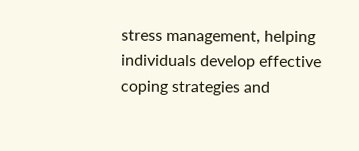stress management, helping individuals develop effective coping strategies and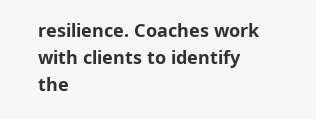resilience. Coaches work with clients to identify the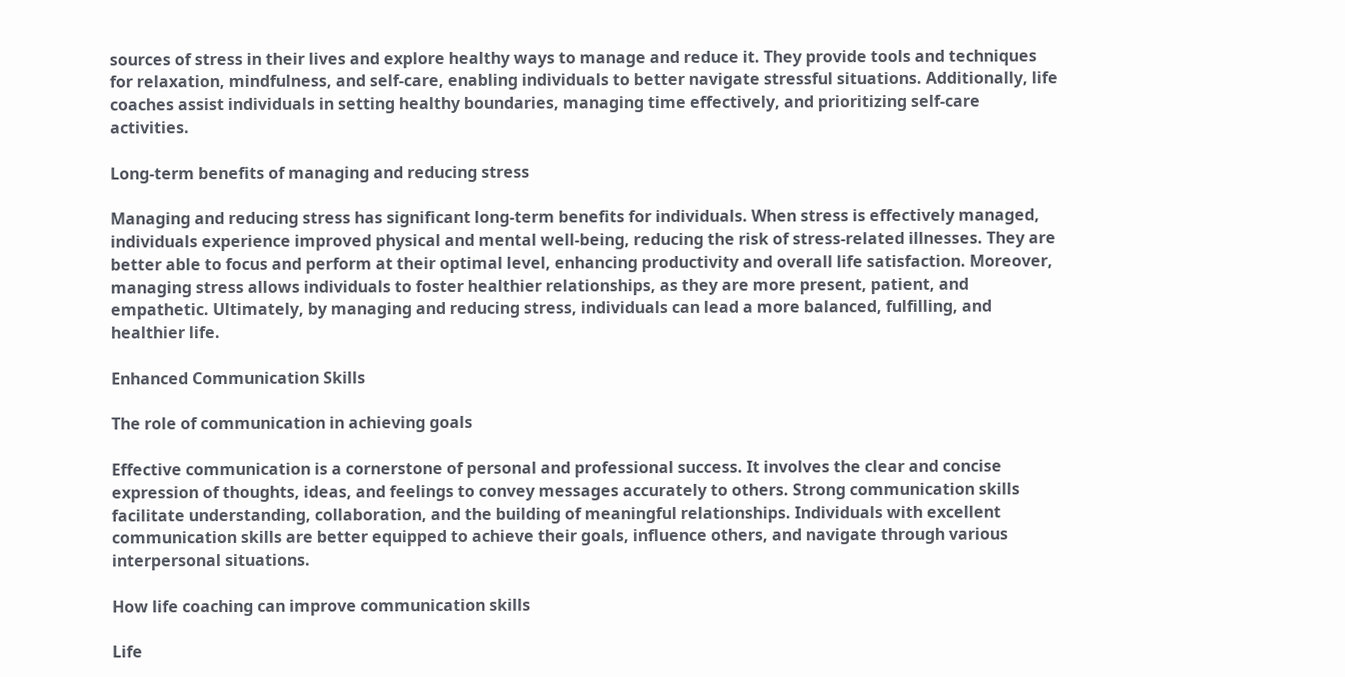sources of stress in their lives and explore healthy ways to manage and reduce it. They provide tools and techniques for relaxation, mindfulness, and self-care, enabling individuals to better navigate stressful situations. Additionally, life coaches assist individuals in setting healthy boundaries, managing time effectively, and prioritizing self-care activities.

Long-term benefits of managing and reducing stress

Managing and reducing stress has significant long-term benefits for individuals. When stress is effectively managed, individuals experience improved physical and mental well-being, reducing the risk of stress-related illnesses. They are better able to focus and perform at their optimal level, enhancing productivity and overall life satisfaction. Moreover, managing stress allows individuals to foster healthier relationships, as they are more present, patient, and empathetic. Ultimately, by managing and reducing stress, individuals can lead a more balanced, fulfilling, and healthier life.

Enhanced Communication Skills

The role of communication in achieving goals

Effective communication is a cornerstone of personal and professional success. It involves the clear and concise expression of thoughts, ideas, and feelings to convey messages accurately to others. Strong communication skills facilitate understanding, collaboration, and the building of meaningful relationships. Individuals with excellent communication skills are better equipped to achieve their goals, influence others, and navigate through various interpersonal situations.

How life coaching can improve communication skills

Life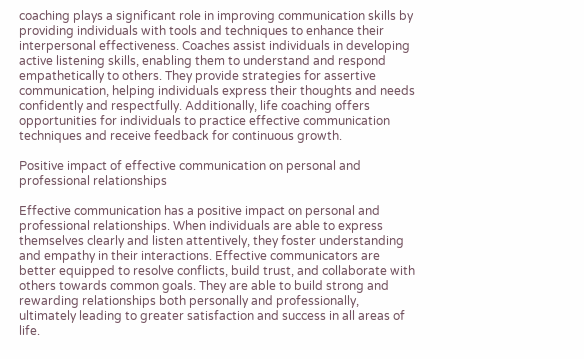coaching plays a significant role in improving communication skills by providing individuals with tools and techniques to enhance their interpersonal effectiveness. Coaches assist individuals in developing active listening skills, enabling them to understand and respond empathetically to others. They provide strategies for assertive communication, helping individuals express their thoughts and needs confidently and respectfully. Additionally, life coaching offers opportunities for individuals to practice effective communication techniques and receive feedback for continuous growth.

Positive impact of effective communication on personal and professional relationships

Effective communication has a positive impact on personal and professional relationships. When individuals are able to express themselves clearly and listen attentively, they foster understanding and empathy in their interactions. Effective communicators are better equipped to resolve conflicts, build trust, and collaborate with others towards common goals. They are able to build strong and rewarding relationships both personally and professionally, ultimately leading to greater satisfaction and success in all areas of life.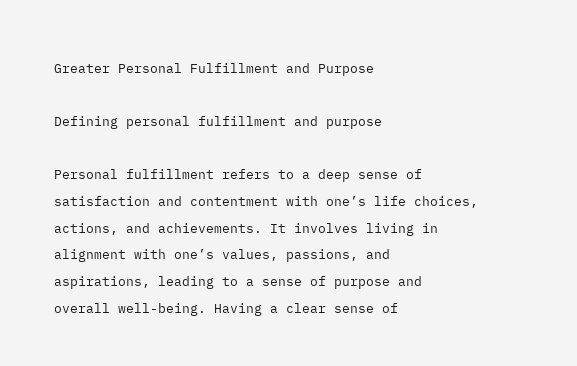Greater Personal Fulfillment and Purpose

Defining personal fulfillment and purpose

Personal fulfillment refers to a deep sense of satisfaction and contentment with one’s life choices, actions, and achievements. It involves living in alignment with one’s values, passions, and aspirations, leading to a sense of purpose and overall well-being. Having a clear sense of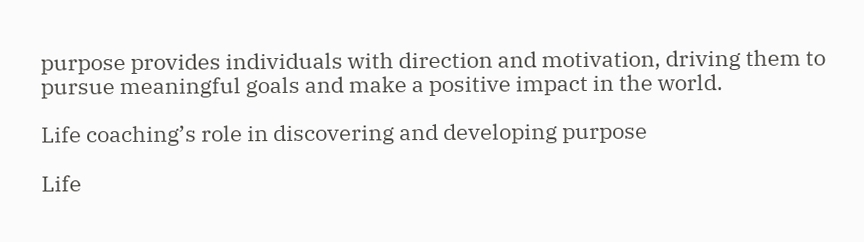purpose provides individuals with direction and motivation, driving them to pursue meaningful goals and make a positive impact in the world.

Life coaching’s role in discovering and developing purpose

Life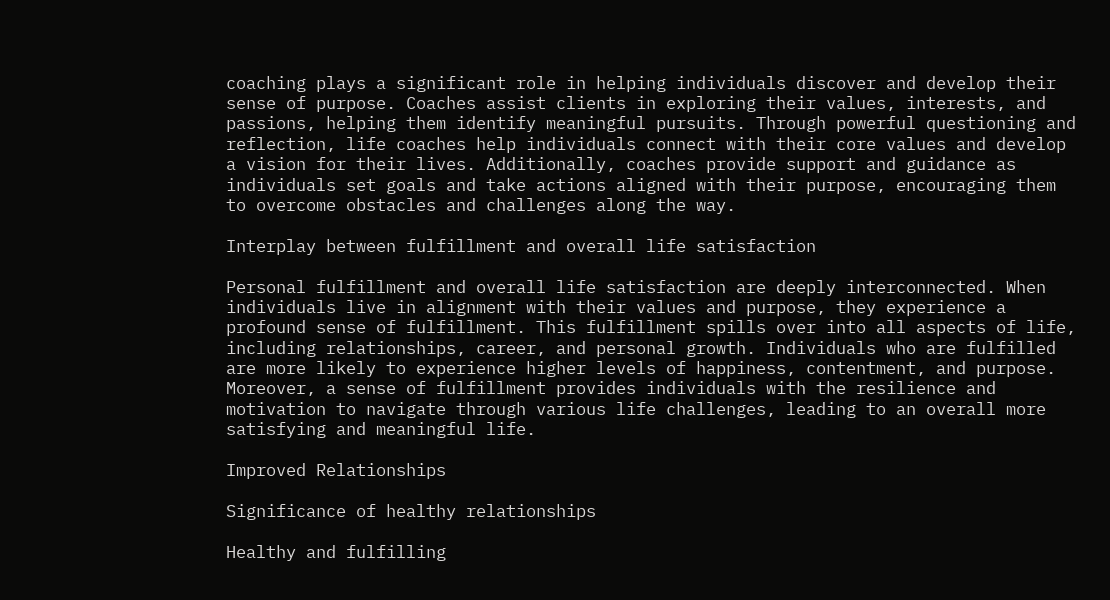coaching plays a significant role in helping individuals discover and develop their sense of purpose. Coaches assist clients in exploring their values, interests, and passions, helping them identify meaningful pursuits. Through powerful questioning and reflection, life coaches help individuals connect with their core values and develop a vision for their lives. Additionally, coaches provide support and guidance as individuals set goals and take actions aligned with their purpose, encouraging them to overcome obstacles and challenges along the way.

Interplay between fulfillment and overall life satisfaction

Personal fulfillment and overall life satisfaction are deeply interconnected. When individuals live in alignment with their values and purpose, they experience a profound sense of fulfillment. This fulfillment spills over into all aspects of life, including relationships, career, and personal growth. Individuals who are fulfilled are more likely to experience higher levels of happiness, contentment, and purpose. Moreover, a sense of fulfillment provides individuals with the resilience and motivation to navigate through various life challenges, leading to an overall more satisfying and meaningful life.

Improved Relationships

Significance of healthy relationships

Healthy and fulfilling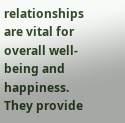relationships are vital for overall well-being and happiness. They provide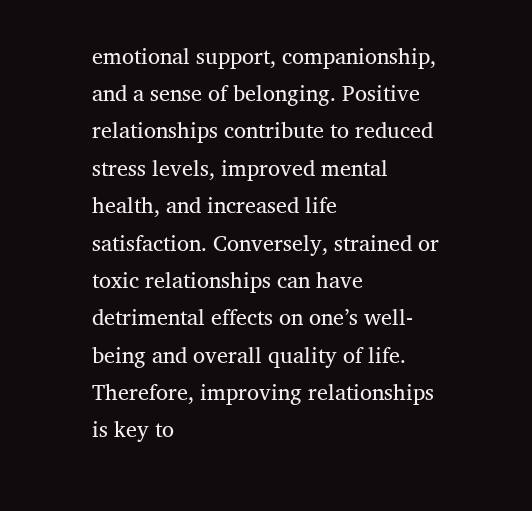emotional support, companionship, and a sense of belonging. Positive relationships contribute to reduced stress levels, improved mental health, and increased life satisfaction. Conversely, strained or toxic relationships can have detrimental effects on one’s well-being and overall quality of life. Therefore, improving relationships is key to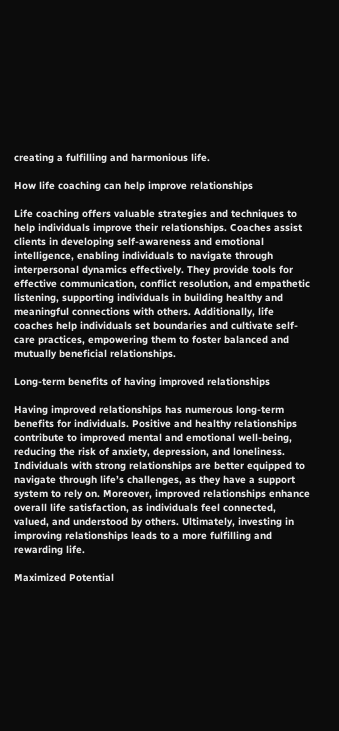creating a fulfilling and harmonious life.

How life coaching can help improve relationships

Life coaching offers valuable strategies and techniques to help individuals improve their relationships. Coaches assist clients in developing self-awareness and emotional intelligence, enabling individuals to navigate through interpersonal dynamics effectively. They provide tools for effective communication, conflict resolution, and empathetic listening, supporting individuals in building healthy and meaningful connections with others. Additionally, life coaches help individuals set boundaries and cultivate self-care practices, empowering them to foster balanced and mutually beneficial relationships.

Long-term benefits of having improved relationships

Having improved relationships has numerous long-term benefits for individuals. Positive and healthy relationships contribute to improved mental and emotional well-being, reducing the risk of anxiety, depression, and loneliness. Individuals with strong relationships are better equipped to navigate through life’s challenges, as they have a support system to rely on. Moreover, improved relationships enhance overall life satisfaction, as individuals feel connected, valued, and understood by others. Ultimately, investing in improving relationships leads to a more fulfilling and rewarding life.

Maximized Potential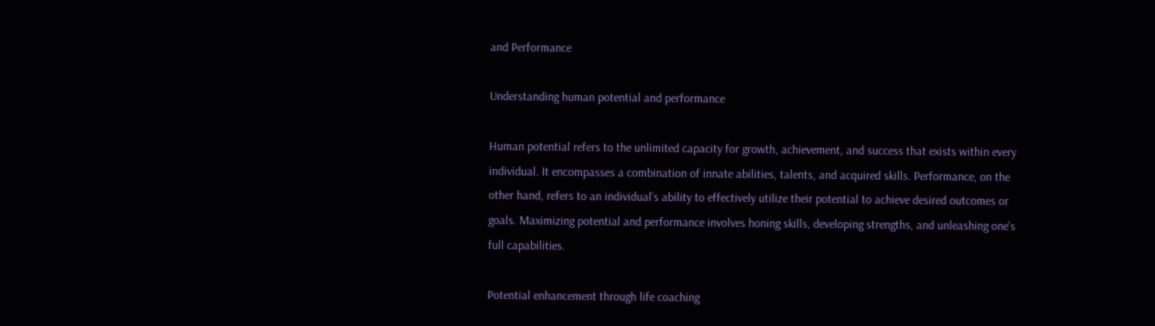and Performance

Understanding human potential and performance

Human potential refers to the unlimited capacity for growth, achievement, and success that exists within every individual. It encompasses a combination of innate abilities, talents, and acquired skills. Performance, on the other hand, refers to an individual’s ability to effectively utilize their potential to achieve desired outcomes or goals. Maximizing potential and performance involves honing skills, developing strengths, and unleashing one’s full capabilities.

Potential enhancement through life coaching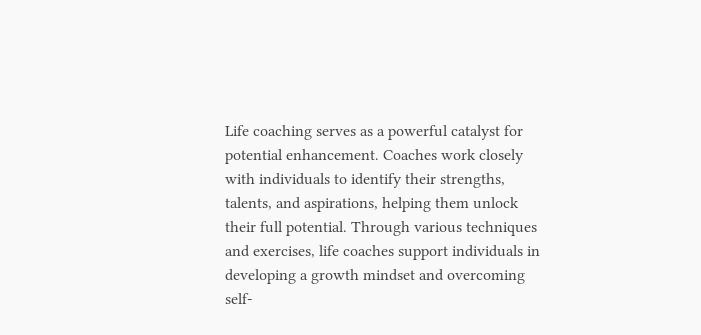Life coaching serves as a powerful catalyst for potential enhancement. Coaches work closely with individuals to identify their strengths, talents, and aspirations, helping them unlock their full potential. Through various techniques and exercises, life coaches support individuals in developing a growth mindset and overcoming self-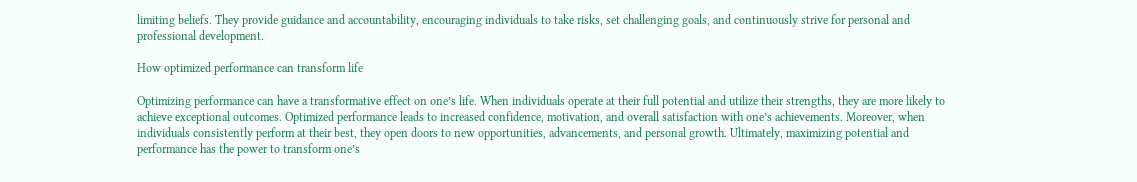limiting beliefs. They provide guidance and accountability, encouraging individuals to take risks, set challenging goals, and continuously strive for personal and professional development.

How optimized performance can transform life

Optimizing performance can have a transformative effect on one’s life. When individuals operate at their full potential and utilize their strengths, they are more likely to achieve exceptional outcomes. Optimized performance leads to increased confidence, motivation, and overall satisfaction with one’s achievements. Moreover, when individuals consistently perform at their best, they open doors to new opportunities, advancements, and personal growth. Ultimately, maximizing potential and performance has the power to transform one’s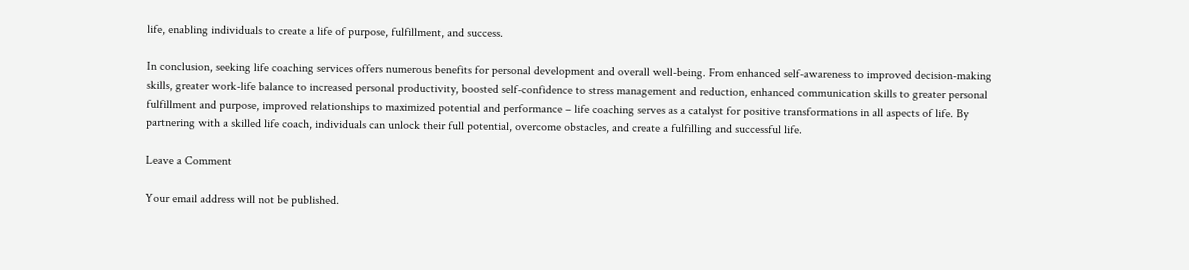life, enabling individuals to create a life of purpose, fulfillment, and success.

In conclusion, seeking life coaching services offers numerous benefits for personal development and overall well-being. From enhanced self-awareness to improved decision-making skills, greater work-life balance to increased personal productivity, boosted self-confidence to stress management and reduction, enhanced communication skills to greater personal fulfillment and purpose, improved relationships to maximized potential and performance – life coaching serves as a catalyst for positive transformations in all aspects of life. By partnering with a skilled life coach, individuals can unlock their full potential, overcome obstacles, and create a fulfilling and successful life.

Leave a Comment

Your email address will not be published.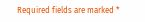Required fields are marked *